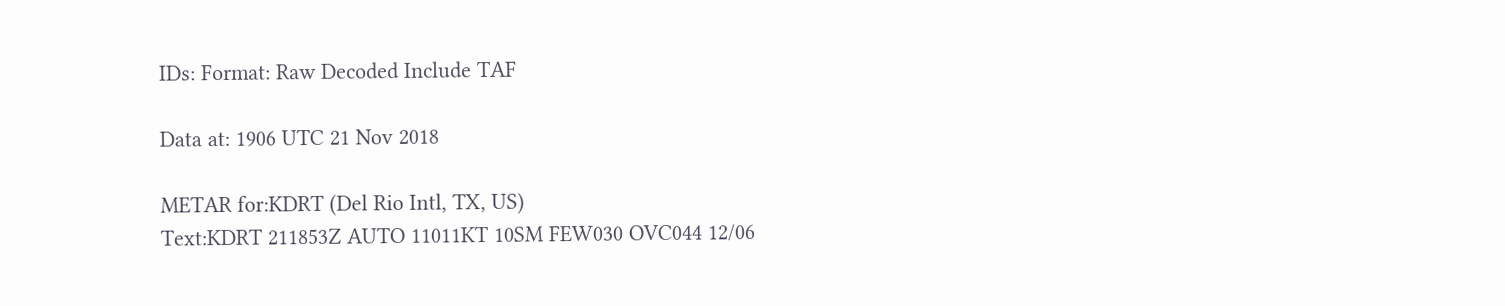IDs: Format: Raw Decoded Include TAF

Data at: 1906 UTC 21 Nov 2018

METAR for:KDRT (Del Rio Intl, TX, US)
Text:KDRT 211853Z AUTO 11011KT 10SM FEW030 OVC044 12/06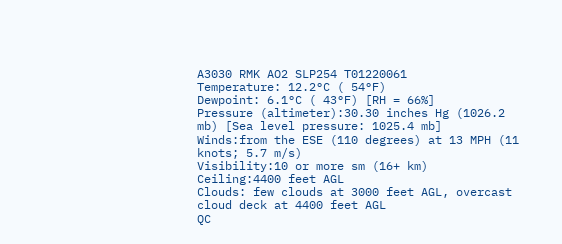A3030 RMK AO2 SLP254 T01220061
Temperature: 12.2°C ( 54°F)
Dewpoint: 6.1°C ( 43°F) [RH = 66%]
Pressure (altimeter):30.30 inches Hg (1026.2 mb) [Sea level pressure: 1025.4 mb]
Winds:from the ESE (110 degrees) at 13 MPH (11 knots; 5.7 m/s)
Visibility:10 or more sm (16+ km)
Ceiling:4400 feet AGL
Clouds: few clouds at 3000 feet AGL, overcast cloud deck at 4400 feet AGL
QC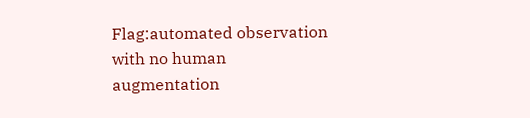Flag:automated observation with no human augmentation